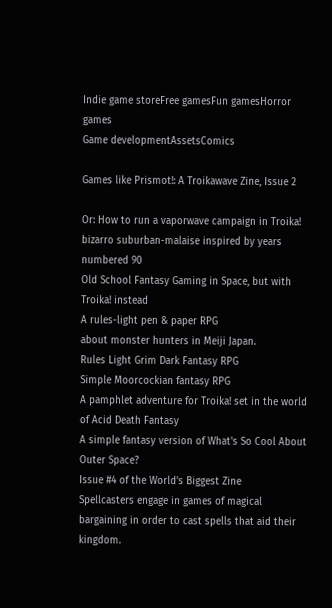Indie game storeFree gamesFun gamesHorror games
Game developmentAssetsComics

Games like Prismot!: A Troikawave Zine, Issue 2

Or: How to run a vaporwave campaign in Troika!
bizarro suburban-malaise inspired by years numbered 90
Old School Fantasy Gaming in Space, but with Troika! instead
A rules-light pen & paper RPG
about monster hunters in Meiji Japan.
Rules Light Grim Dark Fantasy RPG
Simple Moorcockian fantasy RPG
A pamphlet adventure for Troika! set in the world of Acid Death Fantasy
A simple fantasy version of What's So Cool About Outer Space?
Issue #4 of the World's Biggest Zine
Spellcasters engage in games of magical bargaining in order to cast spells that aid their kingdom.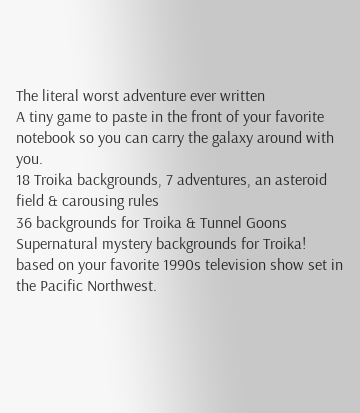The literal worst adventure ever written
A tiny game to paste in the front of your favorite notebook so you can carry the galaxy around with you.
18 Troika backgrounds, 7 adventures, an asteroid field & carousing rules
36 backgrounds for Troika & Tunnel Goons
Supernatural mystery backgrounds for Troika! based on your favorite 1990s television show set in the Pacific Northwest.